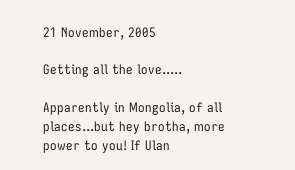21 November, 2005

Getting all the love.....

Apparently in Mongolia, of all places...but hey brotha, more power to you! If Ulan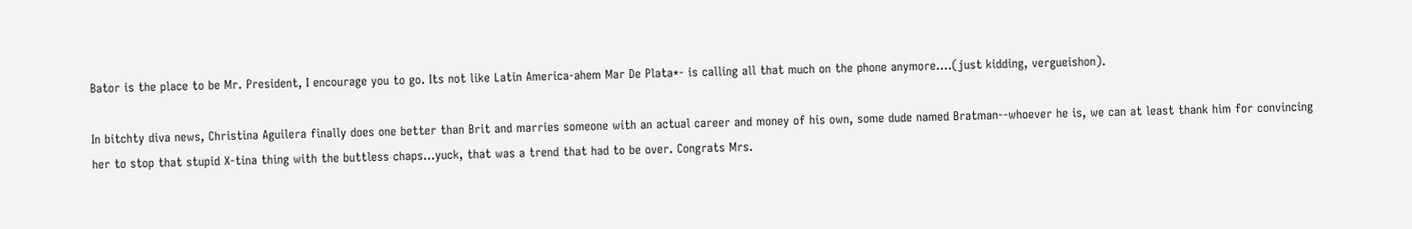Bator is the place to be Mr. President, I encourage you to go. Its not like Latin America-ahem Mar De Plata*- is calling all that much on the phone anymore....(just kidding, vergueishon).

In bitchty diva news, Christina Aguilera finally does one better than Brit and marries someone with an actual career and money of his own, some dude named Bratman--whoever he is, we can at least thank him for convincing her to stop that stupid X-tina thing with the buttless chaps...yuck, that was a trend that had to be over. Congrats Mrs.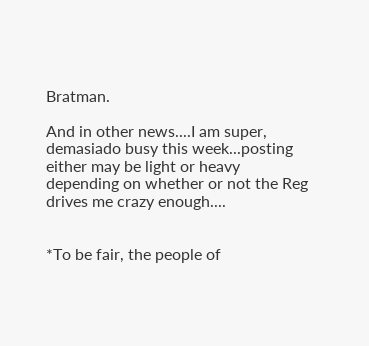Bratman.

And in other news....I am super, demasiado busy this week...posting either may be light or heavy depending on whether or not the Reg drives me crazy enough....


*To be fair, the people of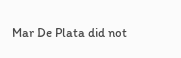Mar De Plata did not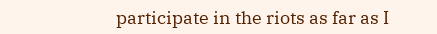participate in the riots as far as I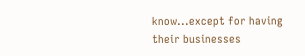know...except for having their businesses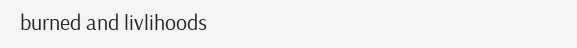burned and livlihoods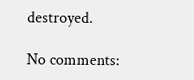destroyed.

No comments: